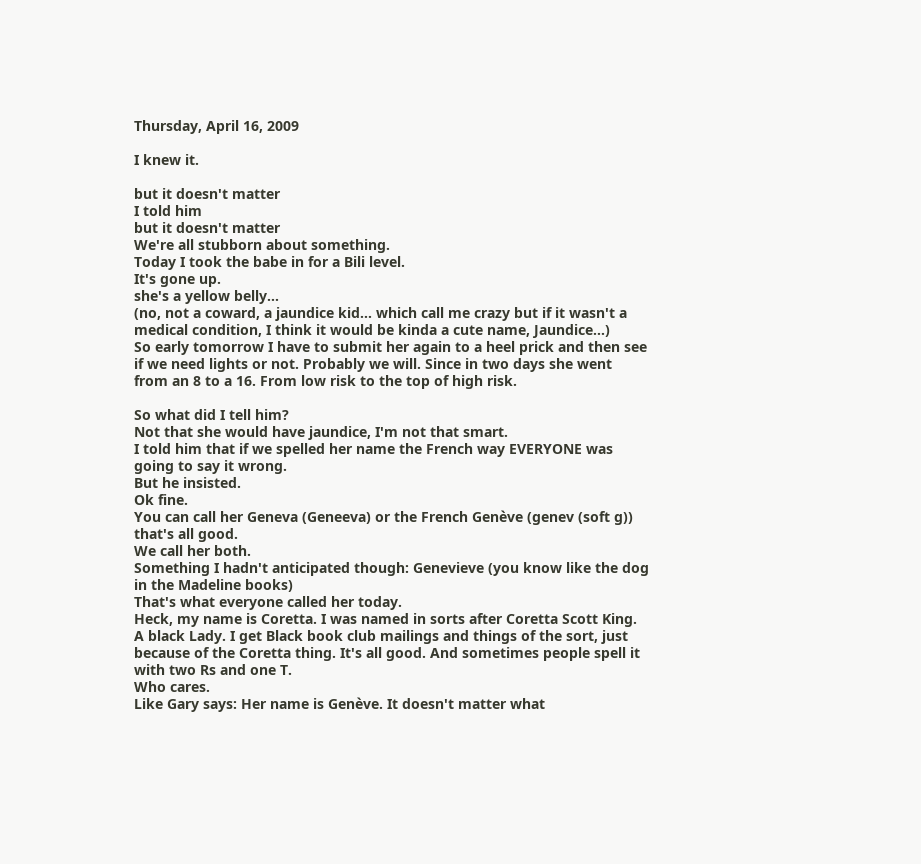Thursday, April 16, 2009

I knew it.

but it doesn't matter
I told him
but it doesn't matter
We're all stubborn about something.
Today I took the babe in for a Bili level.
It's gone up.
she's a yellow belly...
(no, not a coward, a jaundice kid... which call me crazy but if it wasn't a medical condition, I think it would be kinda a cute name, Jaundice...)
So early tomorrow I have to submit her again to a heel prick and then see if we need lights or not. Probably we will. Since in two days she went from an 8 to a 16. From low risk to the top of high risk.

So what did I tell him?
Not that she would have jaundice, I'm not that smart.
I told him that if we spelled her name the French way EVERYONE was going to say it wrong.
But he insisted.
Ok fine.
You can call her Geneva (Geneeva) or the French Genève (genev (soft g)) that's all good.
We call her both.
Something I hadn't anticipated though: Genevieve (you know like the dog in the Madeline books)
That's what everyone called her today.
Heck, my name is Coretta. I was named in sorts after Coretta Scott King. A black Lady. I get Black book club mailings and things of the sort, just because of the Coretta thing. It's all good. And sometimes people spell it with two Rs and one T.
Who cares.
Like Gary says: Her name is Genève. It doesn't matter what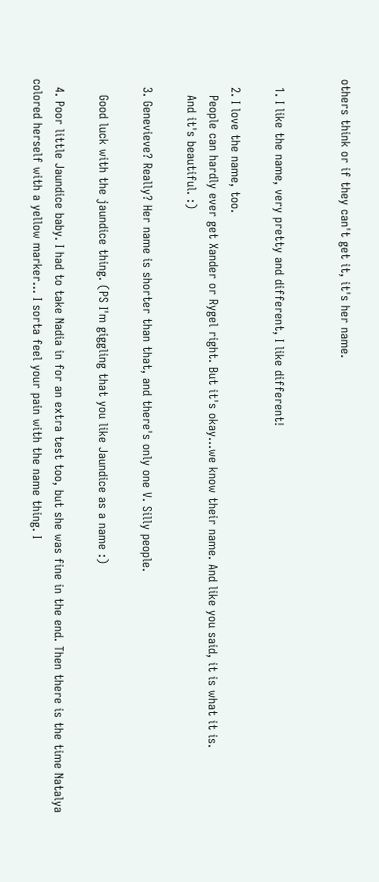others think or if they can't get it, it's her name.


  1. I like the name, very pretty and different, I like different!

  2. I love the name, too.
    People can hardly ever get Xander or Rygel right. But it's okay...we know their name. And like you said, it is what it is.
    And it's beautiful. :)

  3. Genevieve? Really? Her name is shorter than that, and there's only one V. Silly people.

    Good luck with the jaundice thing. (PS I'm giggling that you like Jaundice as a name :)

  4. Poor little Jaundice baby. I had to take Nadia in for an extra test too, but she was fine in the end. Then there is the time Natalya colored herself with a yellow marker... I sorta feel your pain with the name thing. I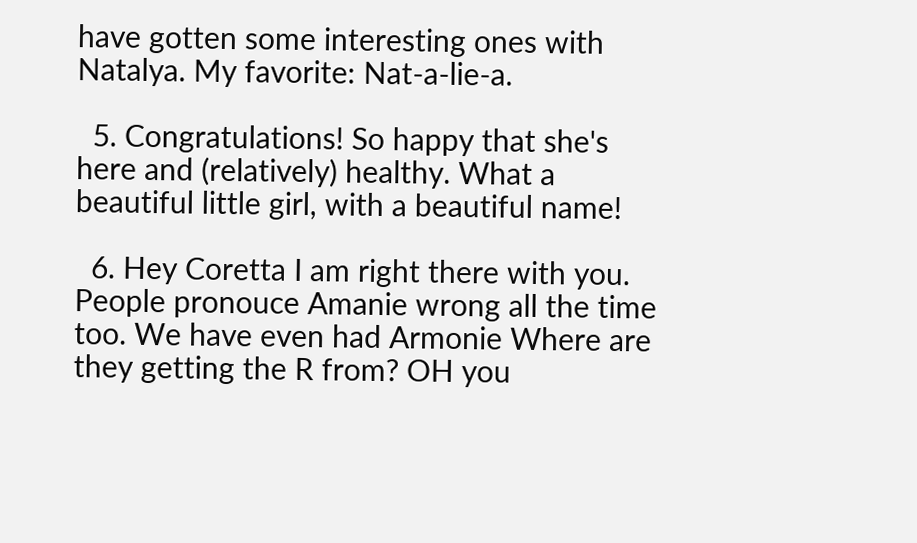have gotten some interesting ones with Natalya. My favorite: Nat-a-lie-a.

  5. Congratulations! So happy that she's here and (relatively) healthy. What a beautiful little girl, with a beautiful name!

  6. Hey Coretta I am right there with you. People pronouce Amanie wrong all the time too. We have even had Armonie Where are they getting the R from? OH you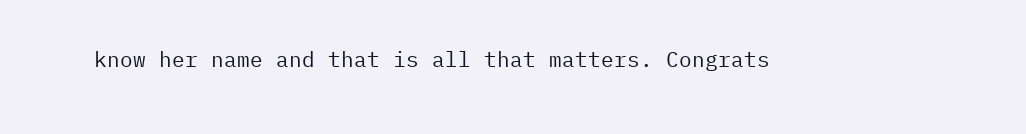know her name and that is all that matters. Congrats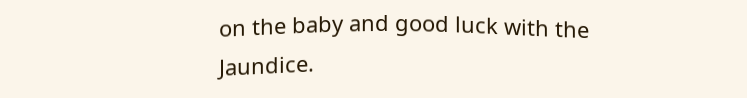on the baby and good luck with the Jaundice.